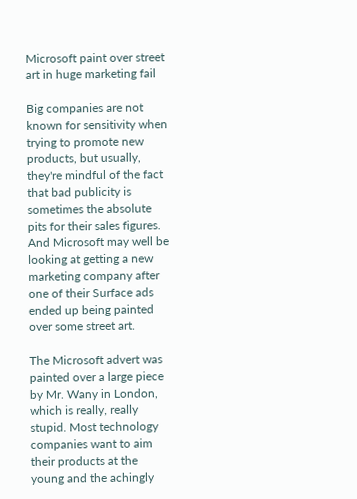Microsoft paint over street art in huge marketing fail

Big companies are not known for sensitivity when trying to promote new products, but usually, they're mindful of the fact that bad publicity is sometimes the absolute pits for their sales figures. And Microsoft may well be looking at getting a new marketing company after one of their Surface ads ended up being painted over some street art.

The Microsoft advert was painted over a large piece by Mr. Wany in London, which is really, really stupid. Most technology companies want to aim their products at the young and the achingly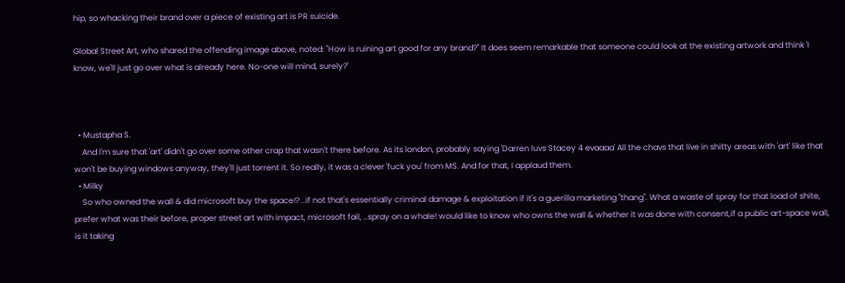hip, so whacking their brand over a piece of existing art is PR suicide.

Global Street Art, who shared the offending image above, noted: "How is ruining art good for any brand?" It does seem remarkable that someone could look at the existing artwork and think 'I know, we'll just go over what is already here. No-one will mind, surely?'



  • Mustapha S.
    And I'm sure that 'art' didn't go over some other crap that wasn't there before. As its london, probably saying 'Darren luvs Stacey 4 evaaaa' All the chavs that live in shitty areas with 'art' like that won't be buying windows anyway, they'll just torrent it. So really, it was a clever 'fuck you' from MS. And for that, I applaud them.
  • Milky
    So who owned the wall & did microsoft buy the space!? ..if not that's essentially criminal damage & exploitation if it's a guerilla marketing "thang". What a waste of spray for that load of shite, prefer what was their before, proper street art with impact, microsoft fail, ..spray on a whale! would like to know who owns the wall & whether it was done with consent,if a public art-space wall, is it taking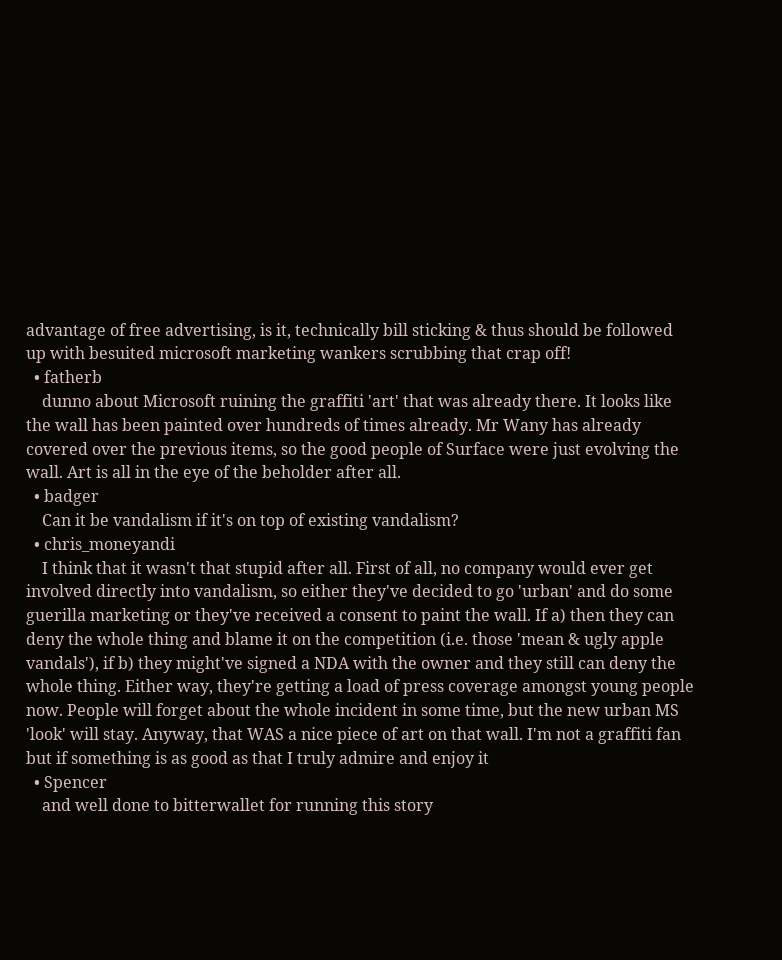advantage of free advertising, is it, technically bill sticking & thus should be followed up with besuited microsoft marketing wankers scrubbing that crap off!
  • fatherb
    dunno about Microsoft ruining the graffiti 'art' that was already there. It looks like the wall has been painted over hundreds of times already. Mr Wany has already covered over the previous items, so the good people of Surface were just evolving the wall. Art is all in the eye of the beholder after all.
  • badger
    Can it be vandalism if it's on top of existing vandalism?
  • chris_moneyandi
    I think that it wasn't that stupid after all. First of all, no company would ever get involved directly into vandalism, so either they've decided to go 'urban' and do some guerilla marketing or they've received a consent to paint the wall. If a) then they can deny the whole thing and blame it on the competition (i.e. those 'mean & ugly apple vandals'), if b) they might've signed a NDA with the owner and they still can deny the whole thing. Either way, they're getting a load of press coverage amongst young people now. People will forget about the whole incident in some time, but the new urban MS 'look' will stay. Anyway, that WAS a nice piece of art on that wall. I'm not a graffiti fan but if something is as good as that I truly admire and enjoy it
  • Spencer
    and well done to bitterwallet for running this story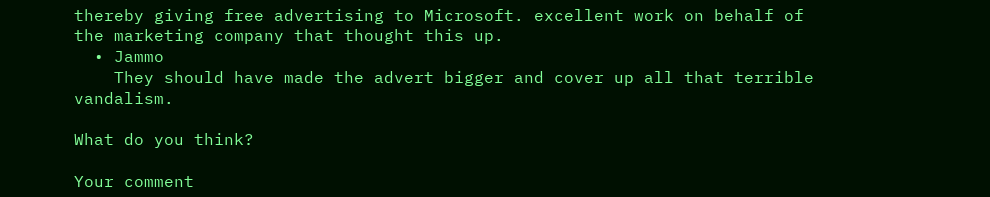thereby giving free advertising to Microsoft. excellent work on behalf of the marketing company that thought this up.
  • Jammo
    They should have made the advert bigger and cover up all that terrible vandalism.

What do you think?

Your comment